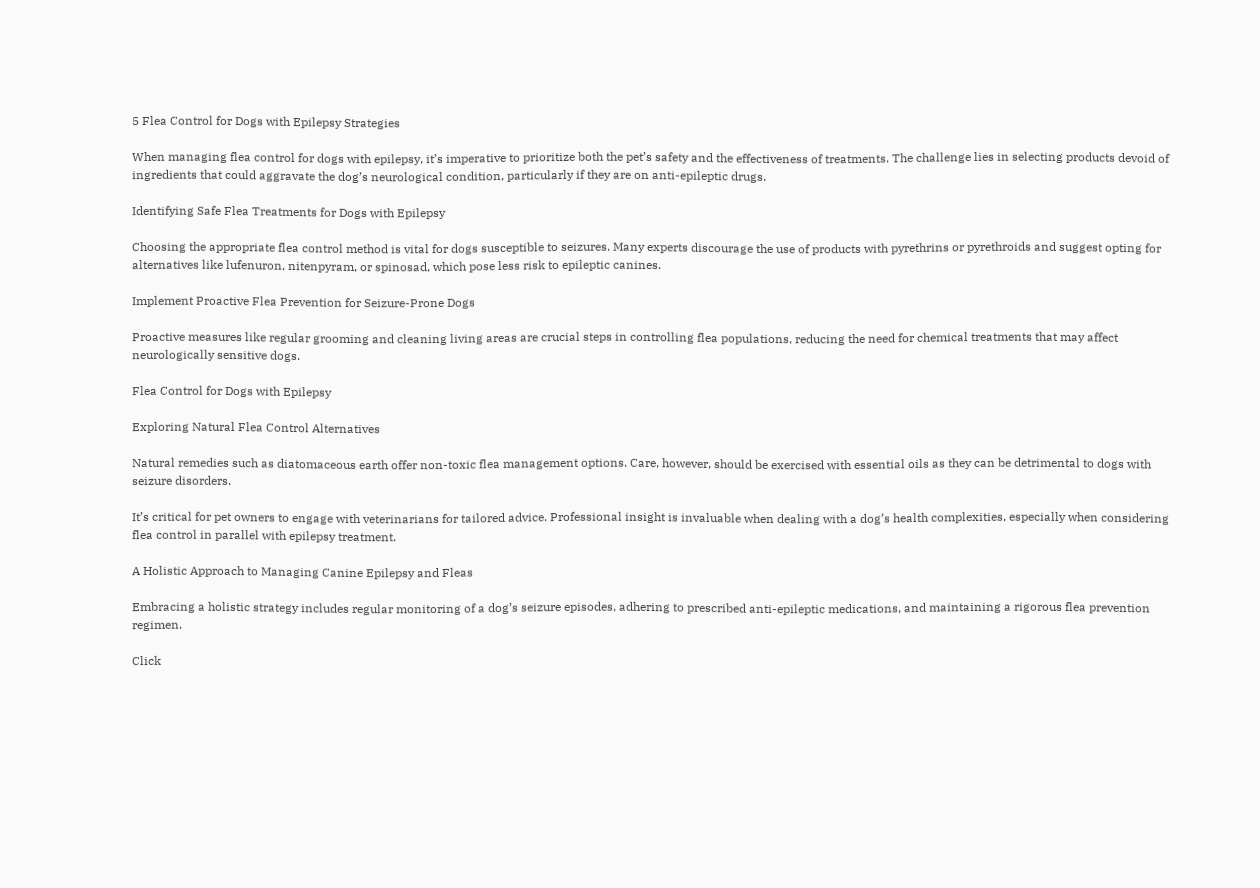5 Flea Control for Dogs with Epilepsy Strategies

When managing flea control for dogs with epilepsy, it’s imperative to prioritize both the pet’s safety and the effectiveness of treatments. The challenge lies in selecting products devoid of ingredients that could aggravate the dog’s neurological condition, particularly if they are on anti-epileptic drugs.

Identifying Safe Flea Treatments for Dogs with Epilepsy

Choosing the appropriate flea control method is vital for dogs susceptible to seizures. Many experts discourage the use of products with pyrethrins or pyrethroids and suggest opting for alternatives like lufenuron, nitenpyram, or spinosad, which pose less risk to epileptic canines.

Implement Proactive Flea Prevention for Seizure-Prone Dogs

Proactive measures like regular grooming and cleaning living areas are crucial steps in controlling flea populations, reducing the need for chemical treatments that may affect neurologically sensitive dogs.

Flea Control for Dogs with Epilepsy

Exploring Natural Flea Control Alternatives

Natural remedies such as diatomaceous earth offer non-toxic flea management options. Care, however, should be exercised with essential oils as they can be detrimental to dogs with seizure disorders.

It’s critical for pet owners to engage with veterinarians for tailored advice. Professional insight is invaluable when dealing with a dog’s health complexities, especially when considering flea control in parallel with epilepsy treatment.

A Holistic Approach to Managing Canine Epilepsy and Fleas

Embracing a holistic strategy includes regular monitoring of a dog’s seizure episodes, adhering to prescribed anti-epileptic medications, and maintaining a rigorous flea prevention regimen.

Click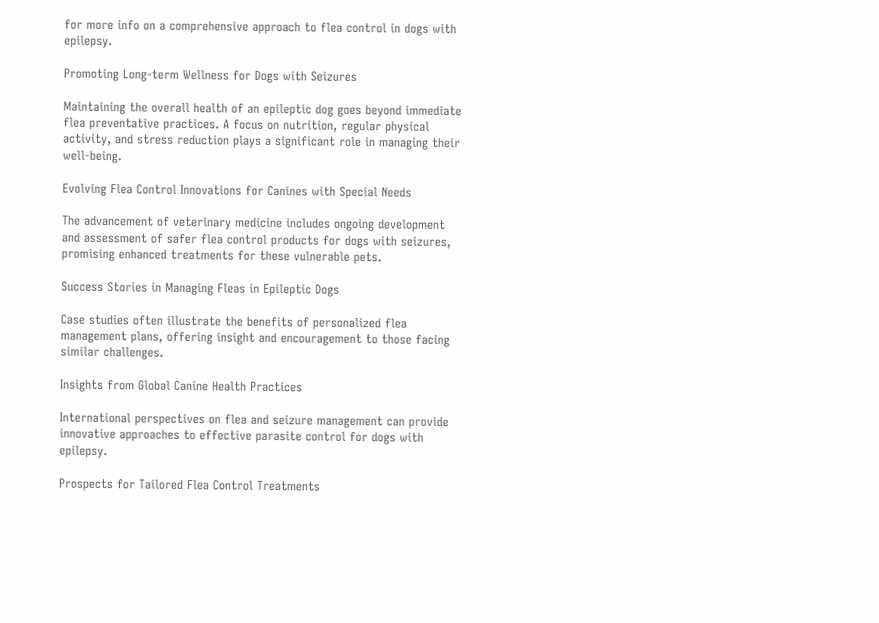for more info on a comprehensive approach to flea control in dogs with epilepsy.

Promoting Long-term Wellness for Dogs with Seizures

Maintaining the overall health of an epileptic dog goes beyond immediate flea preventative practices. A focus on nutrition, regular physical activity, and stress reduction plays a significant role in managing their well-being.

Evolving Flea Control Innovations for Canines with Special Needs

The advancement of veterinary medicine includes ongoing development and assessment of safer flea control products for dogs with seizures, promising enhanced treatments for these vulnerable pets.

Success Stories in Managing Fleas in Epileptic Dogs

Case studies often illustrate the benefits of personalized flea management plans, offering insight and encouragement to those facing similar challenges.

Insights from Global Canine Health Practices

International perspectives on flea and seizure management can provide innovative approaches to effective parasite control for dogs with epilepsy.

Prospects for Tailored Flea Control Treatments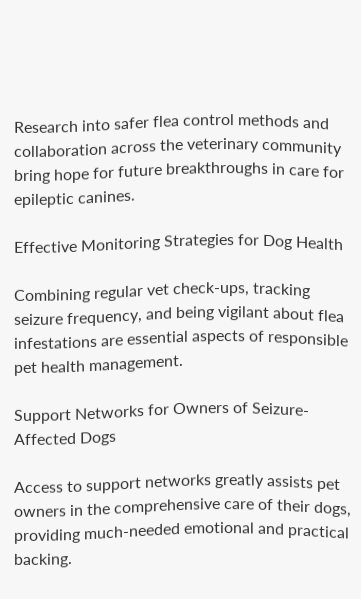Research into safer flea control methods and collaboration across the veterinary community bring hope for future breakthroughs in care for epileptic canines.

Effective Monitoring Strategies for Dog Health

Combining regular vet check-ups, tracking seizure frequency, and being vigilant about flea infestations are essential aspects of responsible pet health management.

Support Networks for Owners of Seizure-Affected Dogs

Access to support networks greatly assists pet owners in the comprehensive care of their dogs, providing much-needed emotional and practical backing.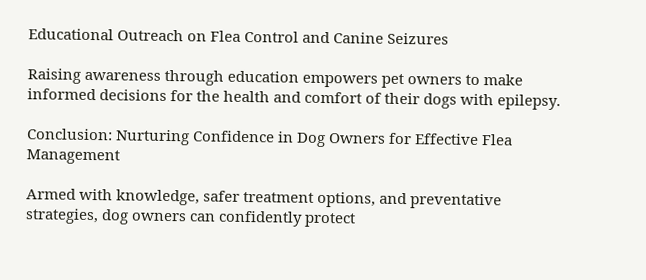Educational Outreach on Flea Control and Canine Seizures

Raising awareness through education empowers pet owners to make informed decisions for the health and comfort of their dogs with epilepsy.

Conclusion: Nurturing Confidence in Dog Owners for Effective Flea Management

Armed with knowledge, safer treatment options, and preventative strategies, dog owners can confidently protect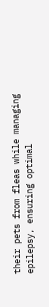their pets from fleas while managing epilepsy, ensuring optimal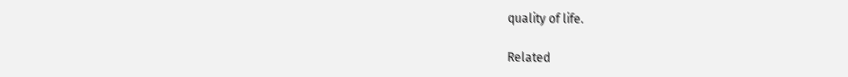quality of life.

Related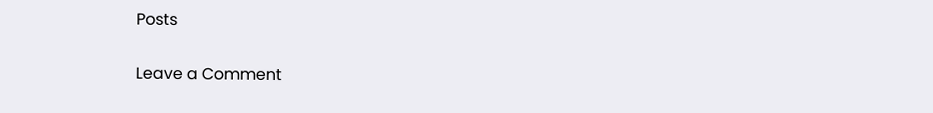Posts

Leave a Comment